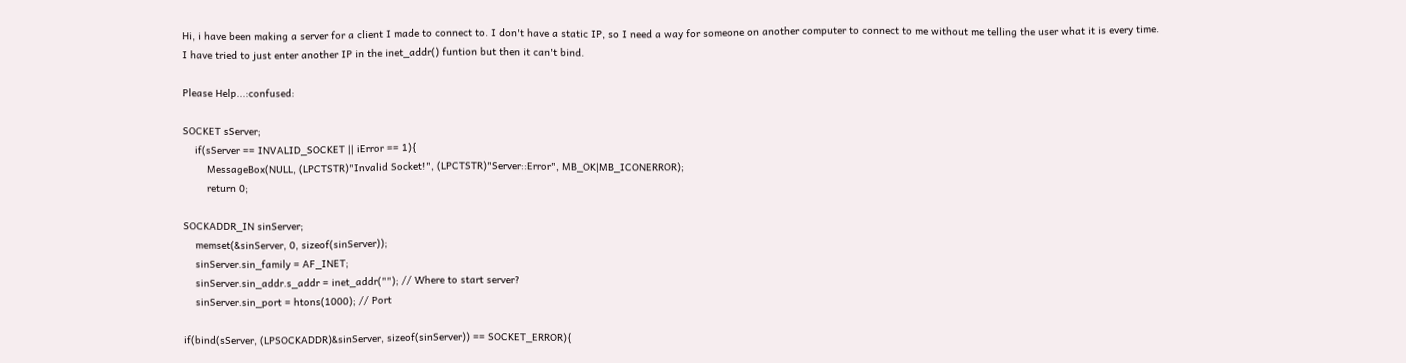Hi, i have been making a server for a client I made to connect to. I don't have a static IP, so I need a way for someone on another computer to connect to me without me telling the user what it is every time.
I have tried to just enter another IP in the inet_addr() funtion but then it can't bind.

Please Help...:confused:

SOCKET sServer;
    if(sServer == INVALID_SOCKET || iError == 1){
        MessageBox(NULL, (LPCTSTR)"Invalid Socket!", (LPCTSTR)"Server::Error", MB_OK|MB_ICONERROR);
        return 0;

SOCKADDR_IN sinServer;
    memset(&sinServer, 0, sizeof(sinServer));
    sinServer.sin_family = AF_INET;
    sinServer.sin_addr.s_addr = inet_addr(""); // Where to start server?
    sinServer.sin_port = htons(1000); // Port

if(bind(sServer, (LPSOCKADDR)&sinServer, sizeof(sinServer)) == SOCKET_ERROR){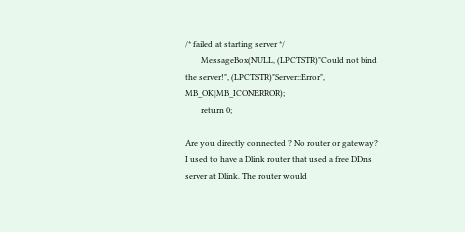/* failed at starting server */
        MessageBox(NULL, (LPCTSTR)"Could not bind the server!", (LPCTSTR)"Server::Error", MB_OK|MB_ICONERROR);
        return 0;

Are you directly connected ? No router or gateway?
I used to have a Dlink router that used a free DDns
server at Dlink. The router would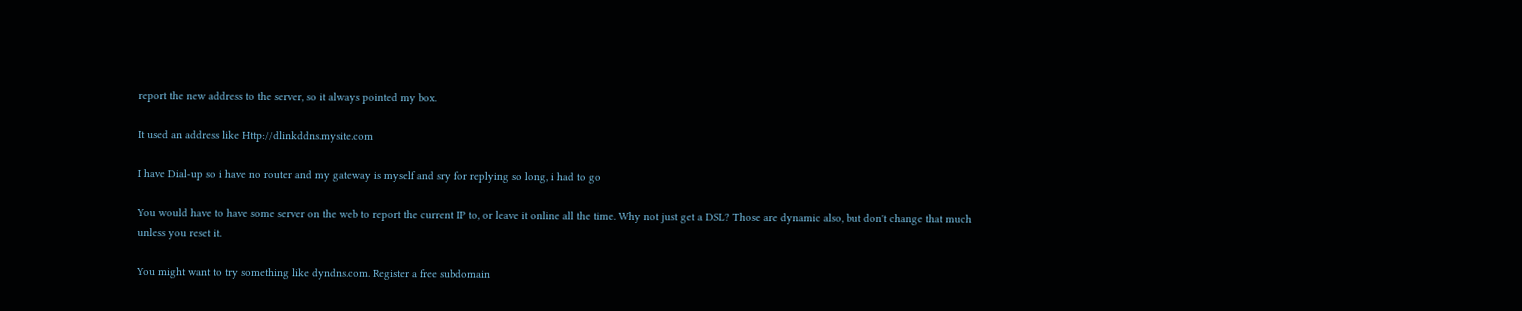report the new address to the server, so it always pointed my box.

It used an address like Http://dlinkddns.mysite.com

I have Dial-up so i have no router and my gateway is myself and sry for replying so long, i had to go

You would have to have some server on the web to report the current IP to, or leave it online all the time. Why not just get a DSL? Those are dynamic also, but don't change that much unless you reset it.

You might want to try something like dyndns.com. Register a free subdomain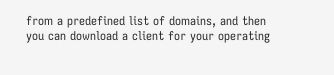from a predefined list of domains, and then you can download a client for your operating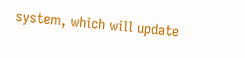system, which will update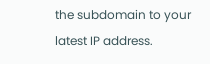the subdomain to your latest IP address.